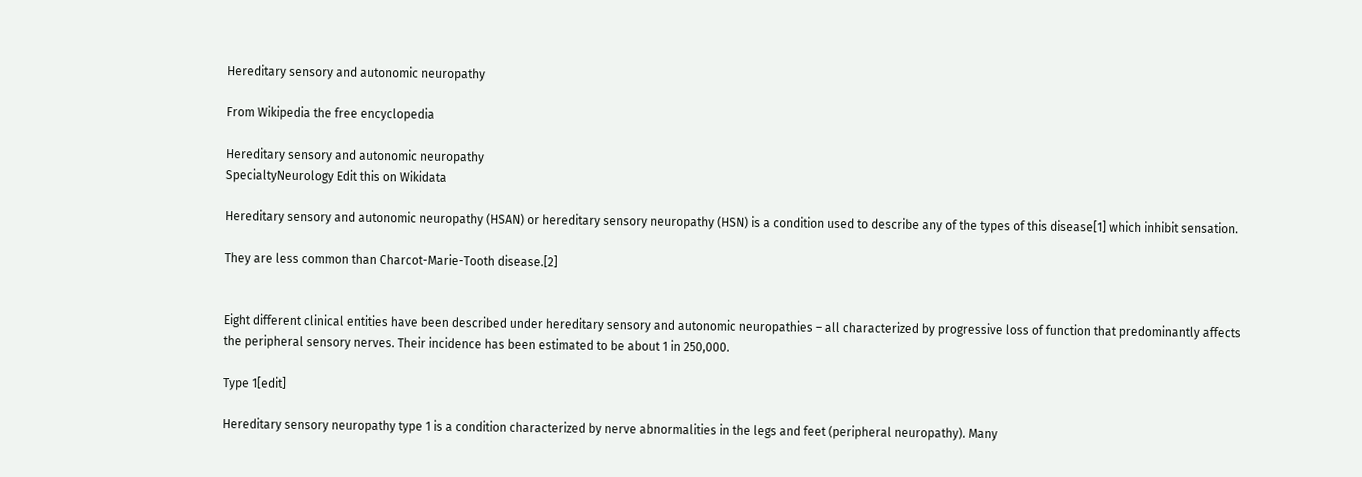Hereditary sensory and autonomic neuropathy

From Wikipedia the free encyclopedia

Hereditary sensory and autonomic neuropathy
SpecialtyNeurology Edit this on Wikidata

Hereditary sensory and autonomic neuropathy (HSAN) or hereditary sensory neuropathy (HSN) is a condition used to describe any of the types of this disease[1] which inhibit sensation.

They are less common than Charcot-Marie-Tooth disease.[2]


Eight different clinical entities have been described under hereditary sensory and autonomic neuropathies – all characterized by progressive loss of function that predominantly affects the peripheral sensory nerves. Their incidence has been estimated to be about 1 in 250,000.

Type 1[edit]

Hereditary sensory neuropathy type 1 is a condition characterized by nerve abnormalities in the legs and feet (peripheral neuropathy). Many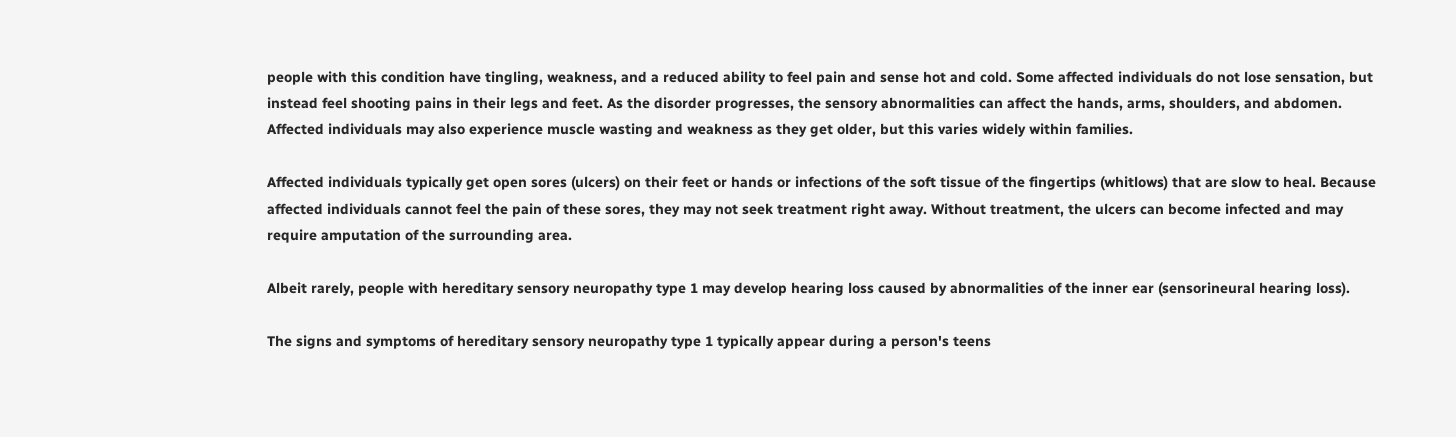people with this condition have tingling, weakness, and a reduced ability to feel pain and sense hot and cold. Some affected individuals do not lose sensation, but instead feel shooting pains in their legs and feet. As the disorder progresses, the sensory abnormalities can affect the hands, arms, shoulders, and abdomen. Affected individuals may also experience muscle wasting and weakness as they get older, but this varies widely within families.

Affected individuals typically get open sores (ulcers) on their feet or hands or infections of the soft tissue of the fingertips (whitlows) that are slow to heal. Because affected individuals cannot feel the pain of these sores, they may not seek treatment right away. Without treatment, the ulcers can become infected and may require amputation of the surrounding area.

Albeit rarely, people with hereditary sensory neuropathy type 1 may develop hearing loss caused by abnormalities of the inner ear (sensorineural hearing loss).

The signs and symptoms of hereditary sensory neuropathy type 1 typically appear during a person's teens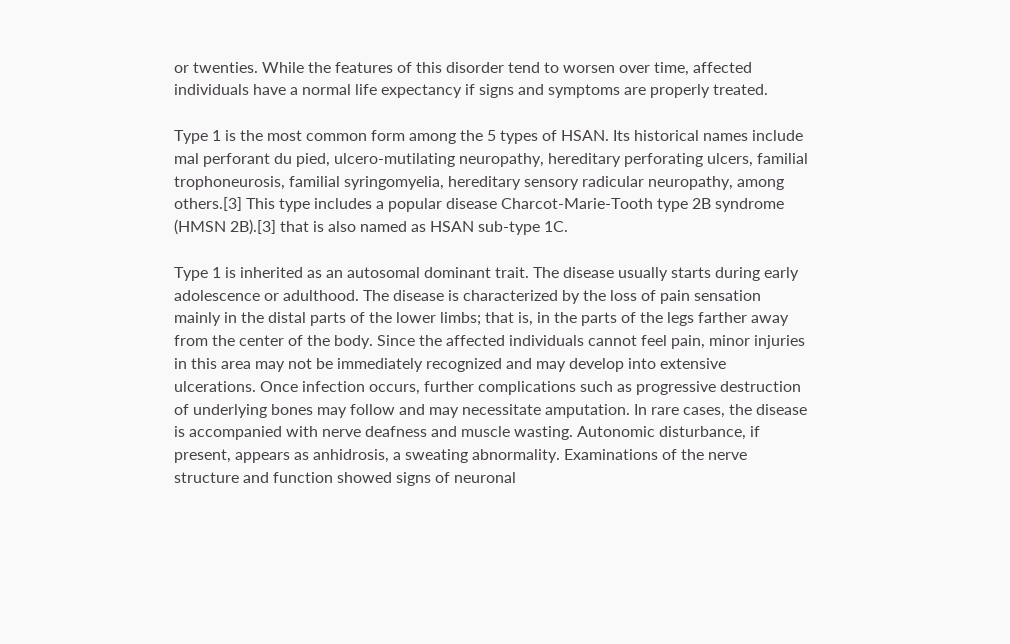or twenties. While the features of this disorder tend to worsen over time, affected individuals have a normal life expectancy if signs and symptoms are properly treated.

Type 1 is the most common form among the 5 types of HSAN. Its historical names include mal perforant du pied, ulcero-mutilating neuropathy, hereditary perforating ulcers, familial trophoneurosis, familial syringomyelia, hereditary sensory radicular neuropathy, among others.[3] This type includes a popular disease Charcot-Marie-Tooth type 2B syndrome (HMSN 2B).[3] that is also named as HSAN sub-type 1C.

Type 1 is inherited as an autosomal dominant trait. The disease usually starts during early adolescence or adulthood. The disease is characterized by the loss of pain sensation mainly in the distal parts of the lower limbs; that is, in the parts of the legs farther away from the center of the body. Since the affected individuals cannot feel pain, minor injuries in this area may not be immediately recognized and may develop into extensive ulcerations. Once infection occurs, further complications such as progressive destruction of underlying bones may follow and may necessitate amputation. In rare cases, the disease is accompanied with nerve deafness and muscle wasting. Autonomic disturbance, if present, appears as anhidrosis, a sweating abnormality. Examinations of the nerve structure and function showed signs of neuronal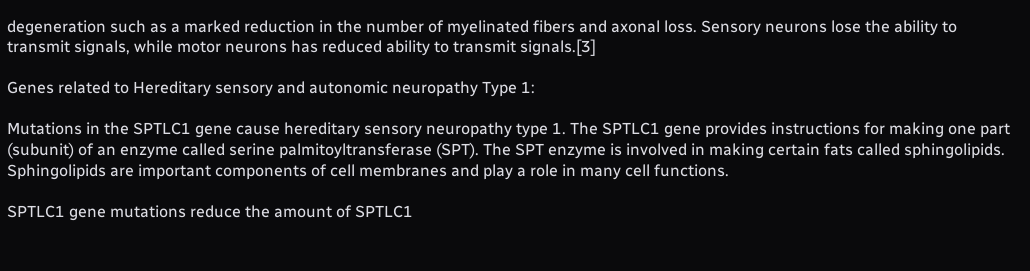degeneration such as a marked reduction in the number of myelinated fibers and axonal loss. Sensory neurons lose the ability to transmit signals, while motor neurons has reduced ability to transmit signals.[3]

Genes related to Hereditary sensory and autonomic neuropathy Type 1:

Mutations in the SPTLC1 gene cause hereditary sensory neuropathy type 1. The SPTLC1 gene provides instructions for making one part (subunit) of an enzyme called serine palmitoyltransferase (SPT). The SPT enzyme is involved in making certain fats called sphingolipids. Sphingolipids are important components of cell membranes and play a role in many cell functions.

SPTLC1 gene mutations reduce the amount of SPTLC1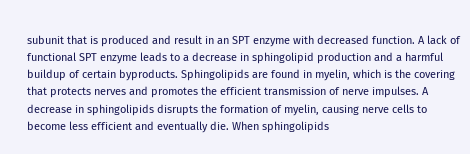subunit that is produced and result in an SPT enzyme with decreased function. A lack of functional SPT enzyme leads to a decrease in sphingolipid production and a harmful buildup of certain byproducts. Sphingolipids are found in myelin, which is the covering that protects nerves and promotes the efficient transmission of nerve impulses. A decrease in sphingolipids disrupts the formation of myelin, causing nerve cells to become less efficient and eventually die. When sphingolipids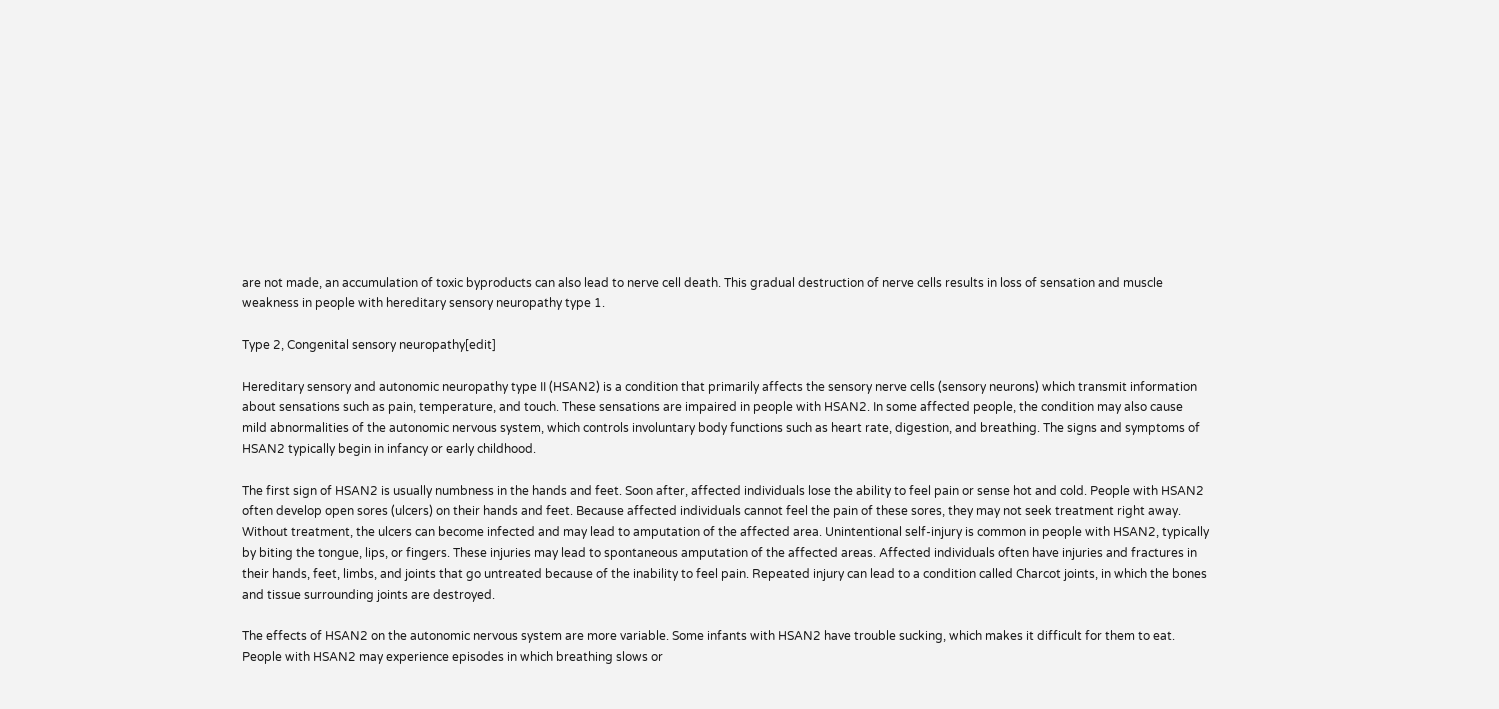are not made, an accumulation of toxic byproducts can also lead to nerve cell death. This gradual destruction of nerve cells results in loss of sensation and muscle weakness in people with hereditary sensory neuropathy type 1.

Type 2, Congenital sensory neuropathy[edit]

Hereditary sensory and autonomic neuropathy type II (HSAN2) is a condition that primarily affects the sensory nerve cells (sensory neurons) which transmit information about sensations such as pain, temperature, and touch. These sensations are impaired in people with HSAN2. In some affected people, the condition may also cause mild abnormalities of the autonomic nervous system, which controls involuntary body functions such as heart rate, digestion, and breathing. The signs and symptoms of HSAN2 typically begin in infancy or early childhood.

The first sign of HSAN2 is usually numbness in the hands and feet. Soon after, affected individuals lose the ability to feel pain or sense hot and cold. People with HSAN2 often develop open sores (ulcers) on their hands and feet. Because affected individuals cannot feel the pain of these sores, they may not seek treatment right away. Without treatment, the ulcers can become infected and may lead to amputation of the affected area. Unintentional self-injury is common in people with HSAN2, typically by biting the tongue, lips, or fingers. These injuries may lead to spontaneous amputation of the affected areas. Affected individuals often have injuries and fractures in their hands, feet, limbs, and joints that go untreated because of the inability to feel pain. Repeated injury can lead to a condition called Charcot joints, in which the bones and tissue surrounding joints are destroyed.

The effects of HSAN2 on the autonomic nervous system are more variable. Some infants with HSAN2 have trouble sucking, which makes it difficult for them to eat. People with HSAN2 may experience episodes in which breathing slows or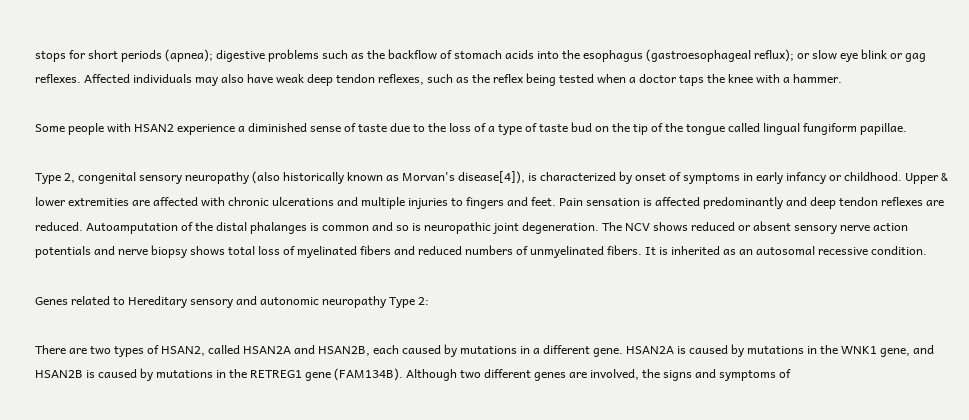stops for short periods (apnea); digestive problems such as the backflow of stomach acids into the esophagus (gastroesophageal reflux); or slow eye blink or gag reflexes. Affected individuals may also have weak deep tendon reflexes, such as the reflex being tested when a doctor taps the knee with a hammer.

Some people with HSAN2 experience a diminished sense of taste due to the loss of a type of taste bud on the tip of the tongue called lingual fungiform papillae.

Type 2, congenital sensory neuropathy (also historically known as Morvan's disease[4]), is characterized by onset of symptoms in early infancy or childhood. Upper & lower extremities are affected with chronic ulcerations and multiple injuries to fingers and feet. Pain sensation is affected predominantly and deep tendon reflexes are reduced. Autoamputation of the distal phalanges is common and so is neuropathic joint degeneration. The NCV shows reduced or absent sensory nerve action potentials and nerve biopsy shows total loss of myelinated fibers and reduced numbers of unmyelinated fibers. It is inherited as an autosomal recessive condition.

Genes related to Hereditary sensory and autonomic neuropathy Type 2:

There are two types of HSAN2, called HSAN2A and HSAN2B, each caused by mutations in a different gene. HSAN2A is caused by mutations in the WNK1 gene, and HSAN2B is caused by mutations in the RETREG1 gene (FAM134B). Although two different genes are involved, the signs and symptoms of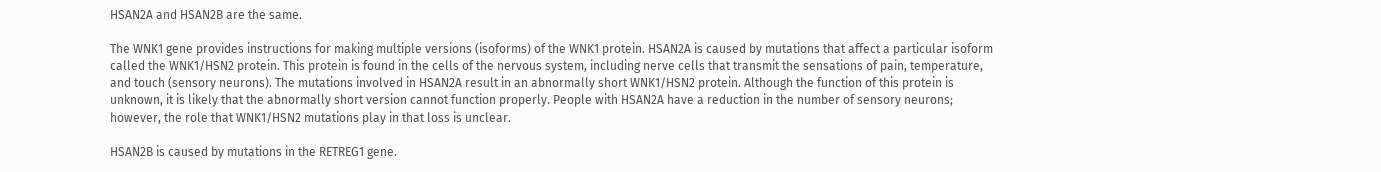HSAN2A and HSAN2B are the same.

The WNK1 gene provides instructions for making multiple versions (isoforms) of the WNK1 protein. HSAN2A is caused by mutations that affect a particular isoform called the WNK1/HSN2 protein. This protein is found in the cells of the nervous system, including nerve cells that transmit the sensations of pain, temperature, and touch (sensory neurons). The mutations involved in HSAN2A result in an abnormally short WNK1/HSN2 protein. Although the function of this protein is unknown, it is likely that the abnormally short version cannot function properly. People with HSAN2A have a reduction in the number of sensory neurons; however, the role that WNK1/HSN2 mutations play in that loss is unclear.

HSAN2B is caused by mutations in the RETREG1 gene.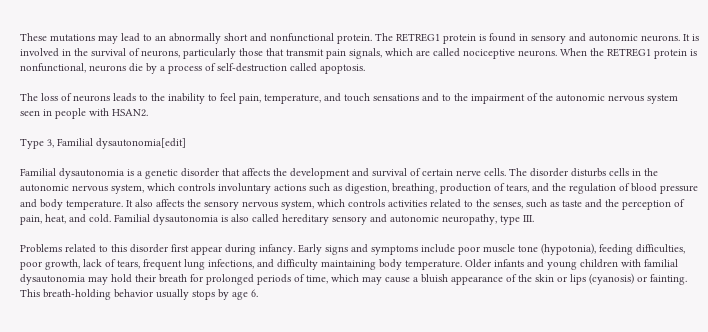These mutations may lead to an abnormally short and nonfunctional protein. The RETREG1 protein is found in sensory and autonomic neurons. It is involved in the survival of neurons, particularly those that transmit pain signals, which are called nociceptive neurons. When the RETREG1 protein is nonfunctional, neurons die by a process of self-destruction called apoptosis.

The loss of neurons leads to the inability to feel pain, temperature, and touch sensations and to the impairment of the autonomic nervous system seen in people with HSAN2.

Type 3, Familial dysautonomia[edit]

Familial dysautonomia is a genetic disorder that affects the development and survival of certain nerve cells. The disorder disturbs cells in the autonomic nervous system, which controls involuntary actions such as digestion, breathing, production of tears, and the regulation of blood pressure and body temperature. It also affects the sensory nervous system, which controls activities related to the senses, such as taste and the perception of pain, heat, and cold. Familial dysautonomia is also called hereditary sensory and autonomic neuropathy, type III.

Problems related to this disorder first appear during infancy. Early signs and symptoms include poor muscle tone (hypotonia), feeding difficulties, poor growth, lack of tears, frequent lung infections, and difficulty maintaining body temperature. Older infants and young children with familial dysautonomia may hold their breath for prolonged periods of time, which may cause a bluish appearance of the skin or lips (cyanosis) or fainting. This breath-holding behavior usually stops by age 6.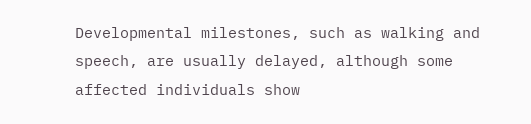Developmental milestones, such as walking and speech, are usually delayed, although some affected individuals show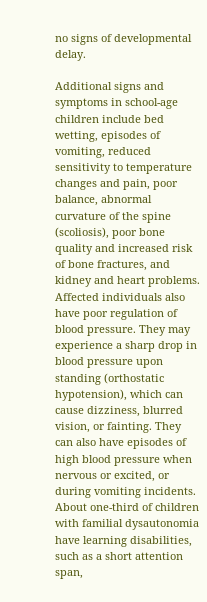no signs of developmental delay.

Additional signs and symptoms in school-age children include bed wetting, episodes of vomiting, reduced sensitivity to temperature changes and pain, poor balance, abnormal curvature of the spine (scoliosis), poor bone quality and increased risk of bone fractures, and kidney and heart problems. Affected individuals also have poor regulation of blood pressure. They may experience a sharp drop in blood pressure upon standing (orthostatic hypotension), which can cause dizziness, blurred vision, or fainting. They can also have episodes of high blood pressure when nervous or excited, or during vomiting incidents. About one-third of children with familial dysautonomia have learning disabilities, such as a short attention span,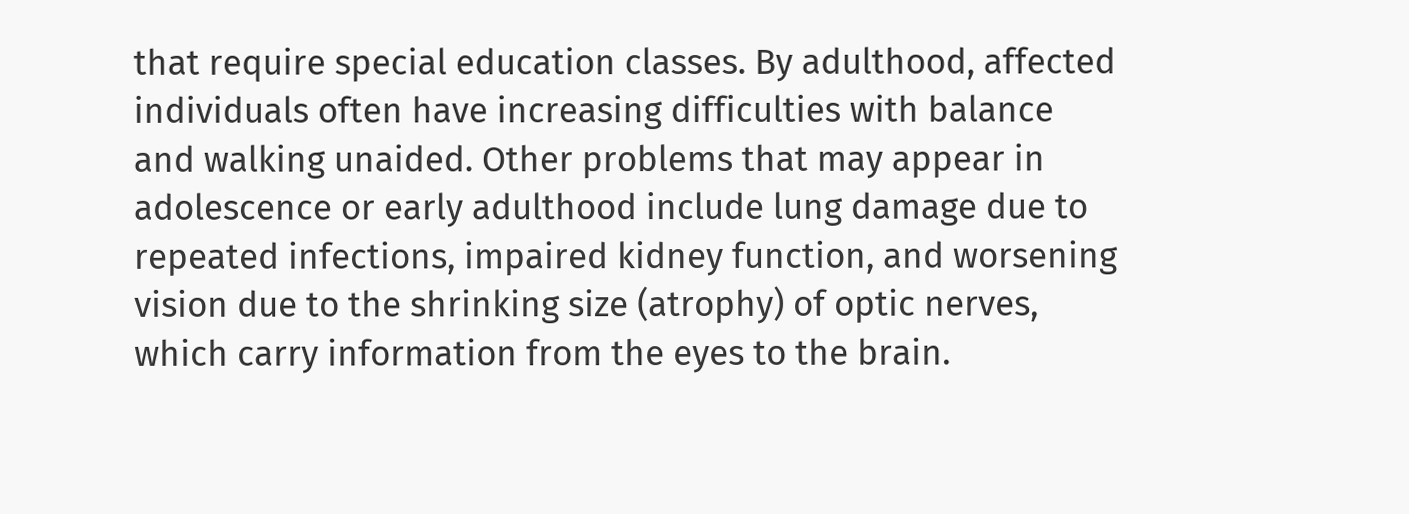that require special education classes. By adulthood, affected individuals often have increasing difficulties with balance and walking unaided. Other problems that may appear in adolescence or early adulthood include lung damage due to repeated infections, impaired kidney function, and worsening vision due to the shrinking size (atrophy) of optic nerves, which carry information from the eyes to the brain.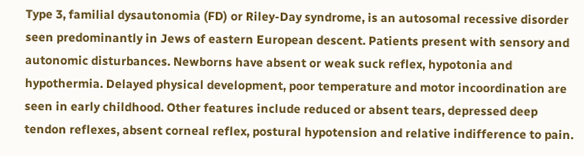Type 3, familial dysautonomia (FD) or Riley-Day syndrome, is an autosomal recessive disorder seen predominantly in Jews of eastern European descent. Patients present with sensory and autonomic disturbances. Newborns have absent or weak suck reflex, hypotonia and hypothermia. Delayed physical development, poor temperature and motor incoordination are seen in early childhood. Other features include reduced or absent tears, depressed deep tendon reflexes, absent corneal reflex, postural hypotension and relative indifference to pain.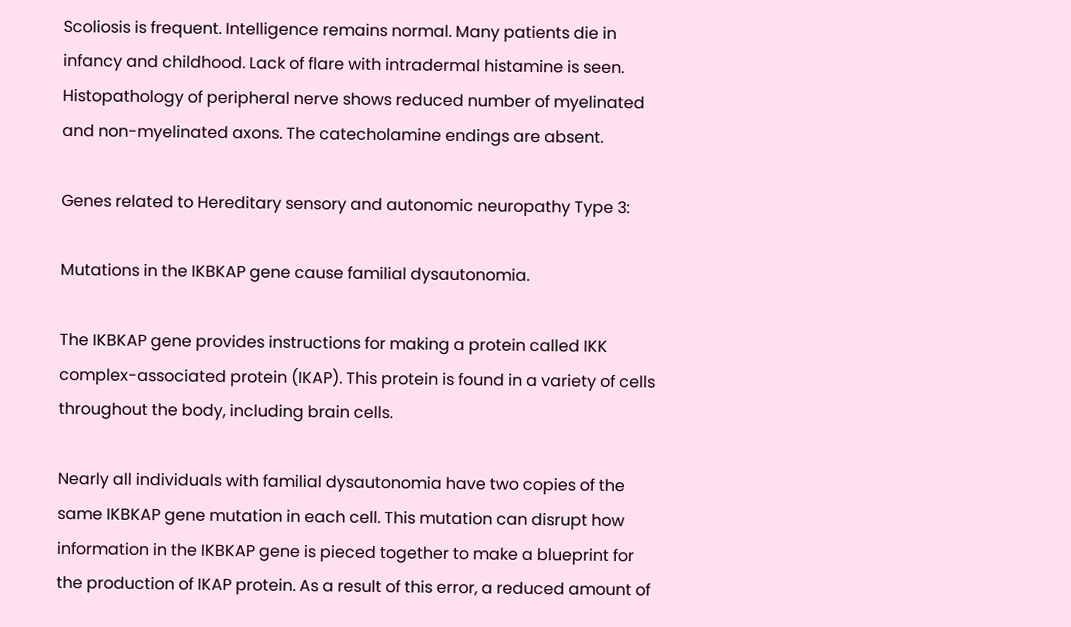Scoliosis is frequent. Intelligence remains normal. Many patients die in infancy and childhood. Lack of flare with intradermal histamine is seen. Histopathology of peripheral nerve shows reduced number of myelinated and non-myelinated axons. The catecholamine endings are absent.

Genes related to Hereditary sensory and autonomic neuropathy Type 3:

Mutations in the IKBKAP gene cause familial dysautonomia.

The IKBKAP gene provides instructions for making a protein called IKK complex-associated protein (IKAP). This protein is found in a variety of cells throughout the body, including brain cells.

Nearly all individuals with familial dysautonomia have two copies of the same IKBKAP gene mutation in each cell. This mutation can disrupt how information in the IKBKAP gene is pieced together to make a blueprint for the production of IKAP protein. As a result of this error, a reduced amount of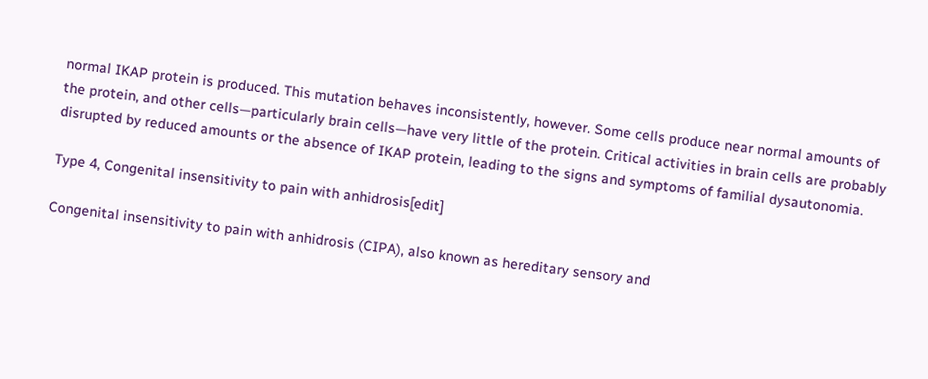normal IKAP protein is produced. This mutation behaves inconsistently, however. Some cells produce near normal amounts of the protein, and other cells—particularly brain cells—have very little of the protein. Critical activities in brain cells are probably disrupted by reduced amounts or the absence of IKAP protein, leading to the signs and symptoms of familial dysautonomia.

Type 4, Congenital insensitivity to pain with anhidrosis[edit]

Congenital insensitivity to pain with anhidrosis (CIPA), also known as hereditary sensory and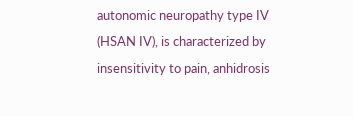autonomic neuropathy type IV (HSAN IV), is characterized by insensitivity to pain, anhidrosis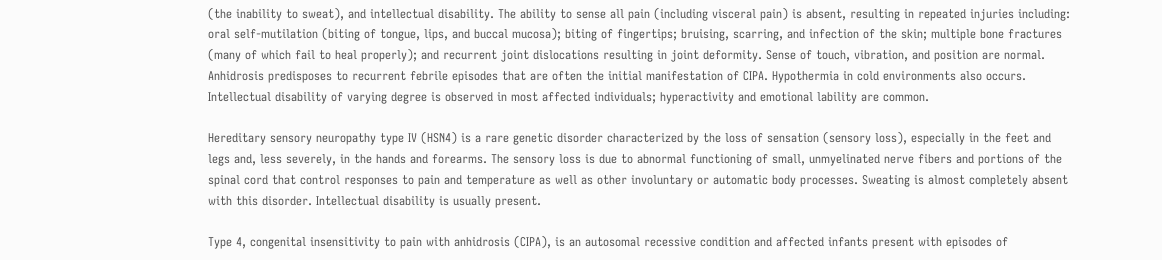(the inability to sweat), and intellectual disability. The ability to sense all pain (including visceral pain) is absent, resulting in repeated injuries including: oral self-mutilation (biting of tongue, lips, and buccal mucosa); biting of fingertips; bruising, scarring, and infection of the skin; multiple bone fractures (many of which fail to heal properly); and recurrent joint dislocations resulting in joint deformity. Sense of touch, vibration, and position are normal. Anhidrosis predisposes to recurrent febrile episodes that are often the initial manifestation of CIPA. Hypothermia in cold environments also occurs. Intellectual disability of varying degree is observed in most affected individuals; hyperactivity and emotional lability are common.

Hereditary sensory neuropathy type IV (HSN4) is a rare genetic disorder characterized by the loss of sensation (sensory loss), especially in the feet and legs and, less severely, in the hands and forearms. The sensory loss is due to abnormal functioning of small, unmyelinated nerve fibers and portions of the spinal cord that control responses to pain and temperature as well as other involuntary or automatic body processes. Sweating is almost completely absent with this disorder. Intellectual disability is usually present.

Type 4, congenital insensitivity to pain with anhidrosis (CIPA), is an autosomal recessive condition and affected infants present with episodes of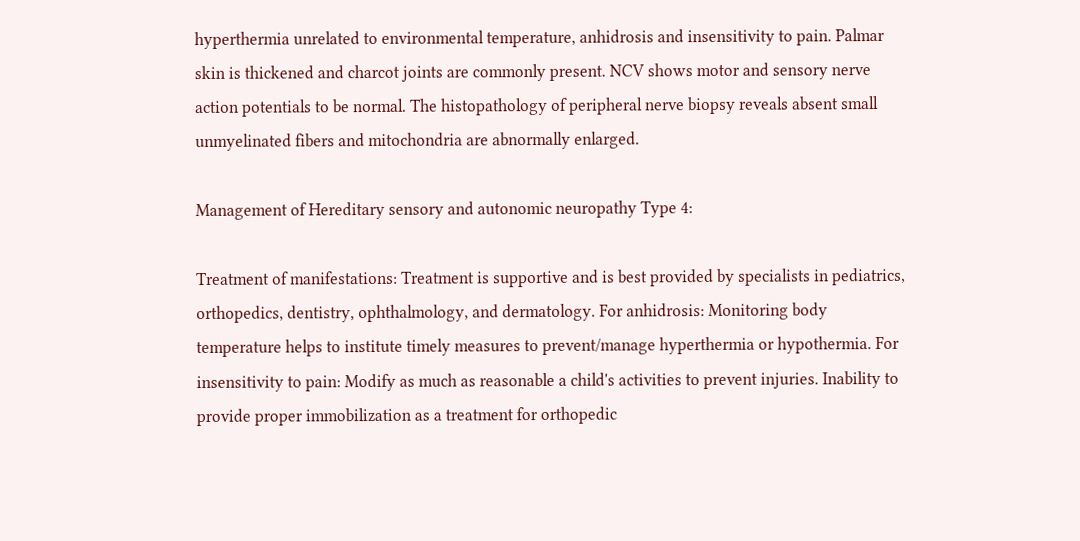hyperthermia unrelated to environmental temperature, anhidrosis and insensitivity to pain. Palmar skin is thickened and charcot joints are commonly present. NCV shows motor and sensory nerve action potentials to be normal. The histopathology of peripheral nerve biopsy reveals absent small unmyelinated fibers and mitochondria are abnormally enlarged.

Management of Hereditary sensory and autonomic neuropathy Type 4:

Treatment of manifestations: Treatment is supportive and is best provided by specialists in pediatrics, orthopedics, dentistry, ophthalmology, and dermatology. For anhidrosis: Monitoring body temperature helps to institute timely measures to prevent/manage hyperthermia or hypothermia. For insensitivity to pain: Modify as much as reasonable a child's activities to prevent injuries. Inability to provide proper immobilization as a treatment for orthopedic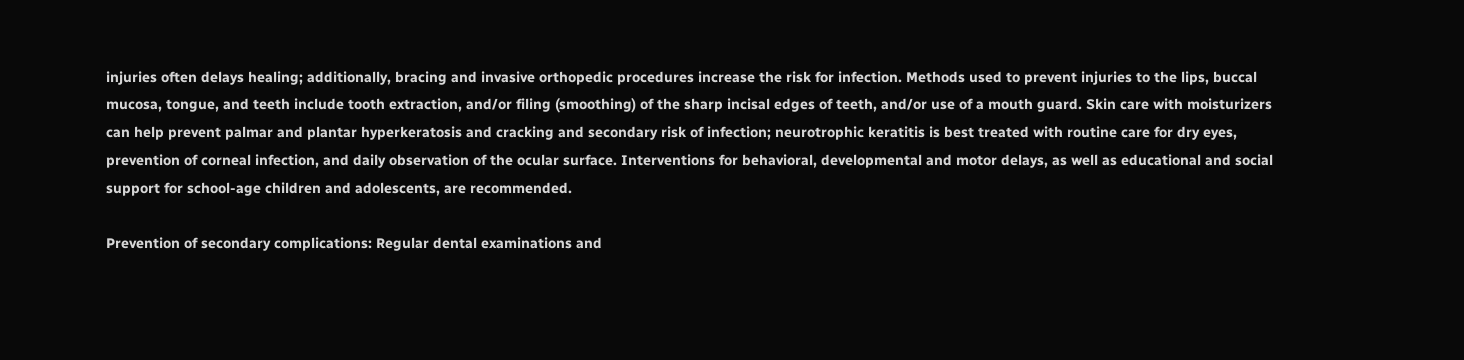injuries often delays healing; additionally, bracing and invasive orthopedic procedures increase the risk for infection. Methods used to prevent injuries to the lips, buccal mucosa, tongue, and teeth include tooth extraction, and/or filing (smoothing) of the sharp incisal edges of teeth, and/or use of a mouth guard. Skin care with moisturizers can help prevent palmar and plantar hyperkeratosis and cracking and secondary risk of infection; neurotrophic keratitis is best treated with routine care for dry eyes, prevention of corneal infection, and daily observation of the ocular surface. Interventions for behavioral, developmental and motor delays, as well as educational and social support for school-age children and adolescents, are recommended.

Prevention of secondary complications: Regular dental examinations and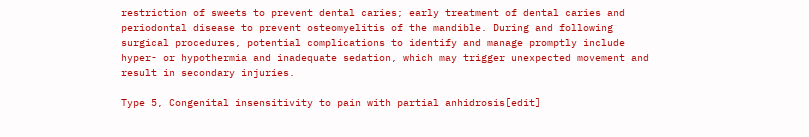restriction of sweets to prevent dental caries; early treatment of dental caries and periodontal disease to prevent osteomyelitis of the mandible. During and following surgical procedures, potential complications to identify and manage promptly include hyper- or hypothermia and inadequate sedation, which may trigger unexpected movement and result in secondary injuries.

Type 5, Congenital insensitivity to pain with partial anhidrosis[edit]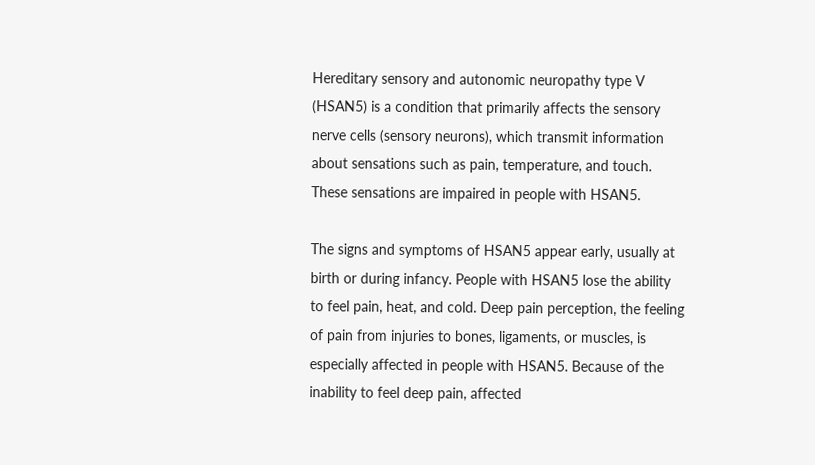Hereditary sensory and autonomic neuropathy type V (HSAN5) is a condition that primarily affects the sensory nerve cells (sensory neurons), which transmit information about sensations such as pain, temperature, and touch. These sensations are impaired in people with HSAN5.

The signs and symptoms of HSAN5 appear early, usually at birth or during infancy. People with HSAN5 lose the ability to feel pain, heat, and cold. Deep pain perception, the feeling of pain from injuries to bones, ligaments, or muscles, is especially affected in people with HSAN5. Because of the inability to feel deep pain, affected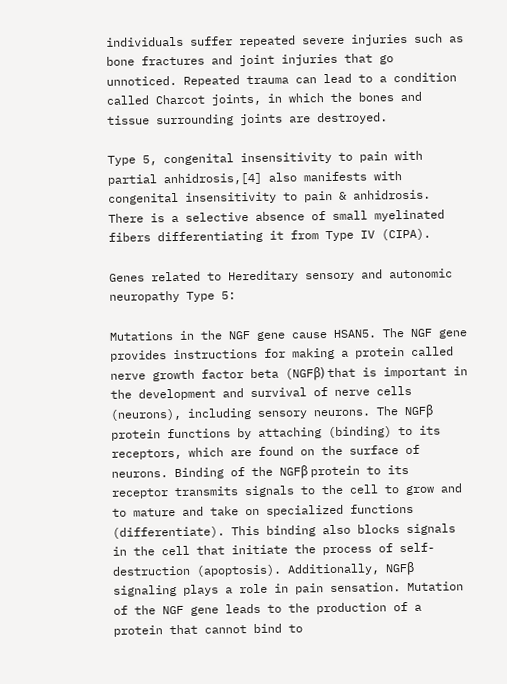individuals suffer repeated severe injuries such as bone fractures and joint injuries that go unnoticed. Repeated trauma can lead to a condition called Charcot joints, in which the bones and tissue surrounding joints are destroyed.

Type 5, congenital insensitivity to pain with partial anhidrosis,[4] also manifests with congenital insensitivity to pain & anhidrosis. There is a selective absence of small myelinated fibers differentiating it from Type IV (CIPA).

Genes related to Hereditary sensory and autonomic neuropathy Type 5:

Mutations in the NGF gene cause HSAN5. The NGF gene provides instructions for making a protein called nerve growth factor beta (NGFβ) that is important in the development and survival of nerve cells (neurons), including sensory neurons. The NGFβ protein functions by attaching (binding) to its receptors, which are found on the surface of neurons. Binding of the NGFβ protein to its receptor transmits signals to the cell to grow and to mature and take on specialized functions (differentiate). This binding also blocks signals in the cell that initiate the process of self-destruction (apoptosis). Additionally, NGFβ signaling plays a role in pain sensation. Mutation of the NGF gene leads to the production of a protein that cannot bind to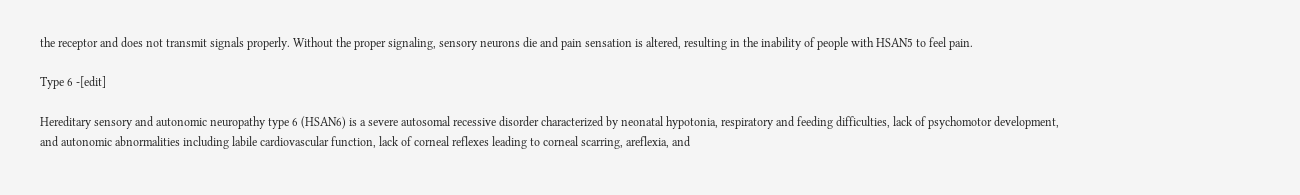the receptor and does not transmit signals properly. Without the proper signaling, sensory neurons die and pain sensation is altered, resulting in the inability of people with HSAN5 to feel pain.

Type 6 -[edit]

Hereditary sensory and autonomic neuropathy type 6 (HSAN6) is a severe autosomal recessive disorder characterized by neonatal hypotonia, respiratory and feeding difficulties, lack of psychomotor development, and autonomic abnormalities including labile cardiovascular function, lack of corneal reflexes leading to corneal scarring, areflexia, and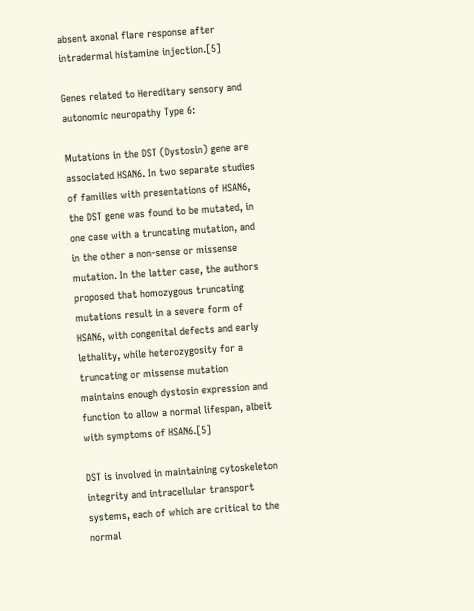absent axonal flare response after intradermal histamine injection.[5]

Genes related to Hereditary sensory and autonomic neuropathy Type 6:

Mutations in the DST (Dystosin) gene are associated HSAN6. In two separate studies of families with presentations of HSAN6, the DST gene was found to be mutated, in one case with a truncating mutation, and in the other a non-sense or missense mutation. In the latter case, the authors proposed that homozygous truncating mutations result in a severe form of HSAN6, with congenital defects and early lethality, while heterozygosity for a truncating or missense mutation maintains enough dystosin expression and function to allow a normal lifespan, albeit with symptoms of HSAN6.[5]

DST is involved in maintaining cytoskeleton integrity and intracellular transport systems, each of which are critical to the normal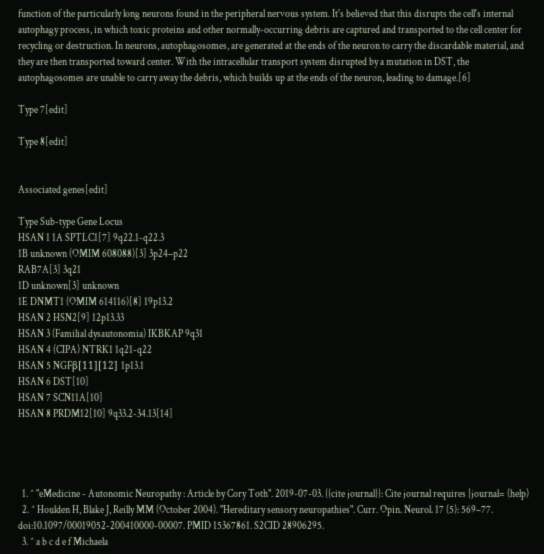function of the particularly long neurons found in the peripheral nervous system. It's believed that this disrupts the cell's internal autophagy process, in which toxic proteins and other normally-occurring debris are captured and transported to the cell center for recycling or destruction. In neurons, autophagosomes, are generated at the ends of the neuron to carry the discardable material, and they are then transported toward center. With the intracellular transport system disrupted by a mutation in DST, the autophagosomes are unable to carry away the debris, which builds up at the ends of the neuron, leading to damage.[6]

Type 7[edit]

Type 8[edit]


Associated genes[edit]

Type Sub-type Gene Locus
HSAN 1 1A SPTLC1[7] 9q22.1-q22.3
1B unknown (OMIM 608088)[3] 3p24–p22
RAB7A[3] 3q21
1D unknown[3] unknown
1E DNMT1 (OMIM 614116)[8] 19p13.2
HSAN 2 HSN2[9] 12p13.33
HSAN 3 (Familial dysautonomia) IKBKAP 9q31
HSAN 4 (CIPA) NTRK1 1q21-q22
HSAN 5 NGFβ[11][12] 1p13.1
HSAN 6 DST[10]
HSAN 7 SCN11A[10]
HSAN 8 PRDM12[10] 9q33.2-34.13[14]




  1. ^ "eMedicine - Autonomic Neuropathy : Article by Cory Toth". 2019-07-03. {{cite journal}}: Cite journal requires |journal= (help)
  2. ^ Houlden H, Blake J, Reilly MM (October 2004). "Hereditary sensory neuropathies". Curr. Opin. Neurol. 17 (5): 569–77. doi:10.1097/00019052-200410000-00007. PMID 15367861. S2CID 28906295.
  3. ^ a b c d e f Michaela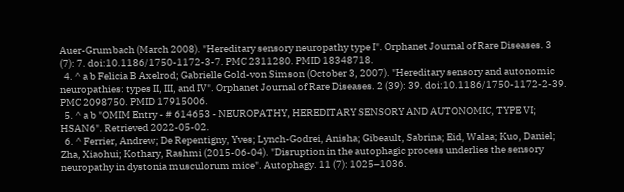Auer-Grumbach (March 2008). "Hereditary sensory neuropathy type I". Orphanet Journal of Rare Diseases. 3 (7): 7. doi:10.1186/1750-1172-3-7. PMC 2311280. PMID 18348718.
  4. ^ a b Felicia B Axelrod; Gabrielle Gold-von Simson (October 3, 2007). "Hereditary sensory and autonomic neuropathies: types II, III, and IV". Orphanet Journal of Rare Diseases. 2 (39): 39. doi:10.1186/1750-1172-2-39. PMC 2098750. PMID 17915006.
  5. ^ a b "OMIM Entry - # 614653 - NEUROPATHY, HEREDITARY SENSORY AND AUTONOMIC, TYPE VI; HSAN6". Retrieved 2022-05-02.
  6. ^ Ferrier, Andrew; De Repentigny, Yves; Lynch-Godrei, Anisha; Gibeault, Sabrina; Eid, Walaa; Kuo, Daniel; Zha, Xiaohui; Kothary, Rashmi (2015-06-04). "Disruption in the autophagic process underlies the sensory neuropathy in dystonia musculorum mice". Autophagy. 11 (7): 1025–1036.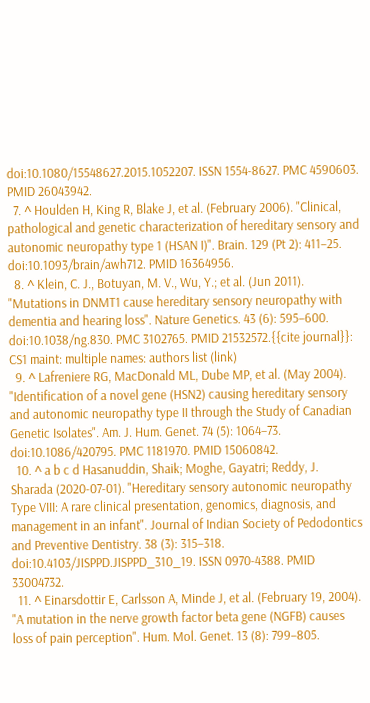doi:10.1080/15548627.2015.1052207. ISSN 1554-8627. PMC 4590603. PMID 26043942.
  7. ^ Houlden H, King R, Blake J, et al. (February 2006). "Clinical, pathological and genetic characterization of hereditary sensory and autonomic neuropathy type 1 (HSAN I)". Brain. 129 (Pt 2): 411–25. doi:10.1093/brain/awh712. PMID 16364956.
  8. ^ Klein, C. J., Botuyan, M. V., Wu, Y.; et al. (Jun 2011). "Mutations in DNMT1 cause hereditary sensory neuropathy with dementia and hearing loss". Nature Genetics. 43 (6): 595–600. doi:10.1038/ng.830. PMC 3102765. PMID 21532572.{{cite journal}}: CS1 maint: multiple names: authors list (link)
  9. ^ Lafreniere RG, MacDonald ML, Dube MP, et al. (May 2004). "Identification of a novel gene (HSN2) causing hereditary sensory and autonomic neuropathy type II through the Study of Canadian Genetic Isolates". Am. J. Hum. Genet. 74 (5): 1064–73. doi:10.1086/420795. PMC 1181970. PMID 15060842.
  10. ^ a b c d Hasanuddin, Shaik; Moghe, Gayatri; Reddy, J. Sharada (2020-07-01). "Hereditary sensory autonomic neuropathy Type VIII: A rare clinical presentation, genomics, diagnosis, and management in an infant". Journal of Indian Society of Pedodontics and Preventive Dentistry. 38 (3): 315–318. doi:10.4103/JISPPD.JISPPD_310_19. ISSN 0970-4388. PMID 33004732.
  11. ^ Einarsdottir E, Carlsson A, Minde J, et al. (February 19, 2004). "A mutation in the nerve growth factor beta gene (NGFB) causes loss of pain perception". Hum. Mol. Genet. 13 (8): 799–805.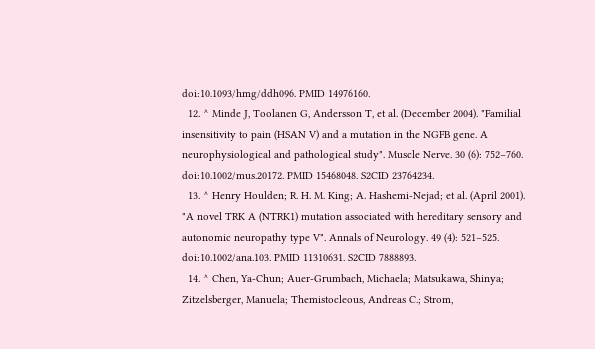doi:10.1093/hmg/ddh096. PMID 14976160.
  12. ^ Minde J, Toolanen G, Andersson T, et al. (December 2004). "Familial insensitivity to pain (HSAN V) and a mutation in the NGFB gene. A neurophysiological and pathological study". Muscle Nerve. 30 (6): 752–760. doi:10.1002/mus.20172. PMID 15468048. S2CID 23764234.
  13. ^ Henry Houlden; R. H. M. King; A. Hashemi-Nejad; et al. (April 2001). "A novel TRK A (NTRK1) mutation associated with hereditary sensory and autonomic neuropathy type V". Annals of Neurology. 49 (4): 521–525. doi:10.1002/ana.103. PMID 11310631. S2CID 7888893.
  14. ^ Chen, Ya-Chun; Auer-Grumbach, Michaela; Matsukawa, Shinya; Zitzelsberger, Manuela; Themistocleous, Andreas C.; Strom,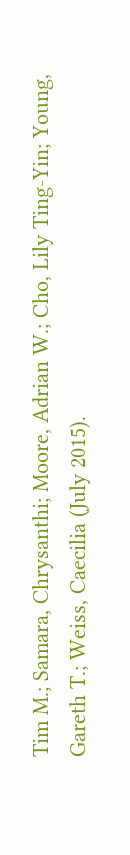Tim M.; Samara, Chrysanthi; Moore, Adrian W.; Cho, Lily Ting-Yin; Young, Gareth T.; Weiss, Caecilia (July 2015).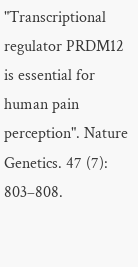"Transcriptional regulator PRDM12 is essential for human pain perception". Nature Genetics. 47 (7): 803–808.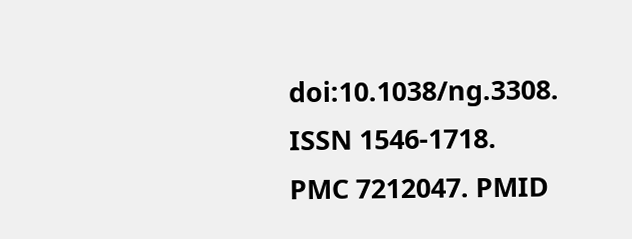doi:10.1038/ng.3308. ISSN 1546-1718. PMC 7212047. PMID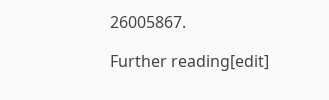26005867.

Further reading[edit]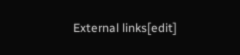External links[edit]